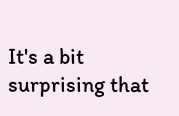It's a bit surprising that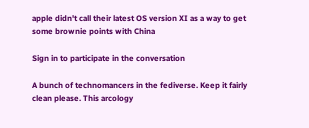apple didn't call their latest OS version XI as a way to get some brownie points with China

Sign in to participate in the conversation

A bunch of technomancers in the fediverse. Keep it fairly clean please. This arcology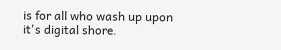is for all who wash up upon it's digital shore.